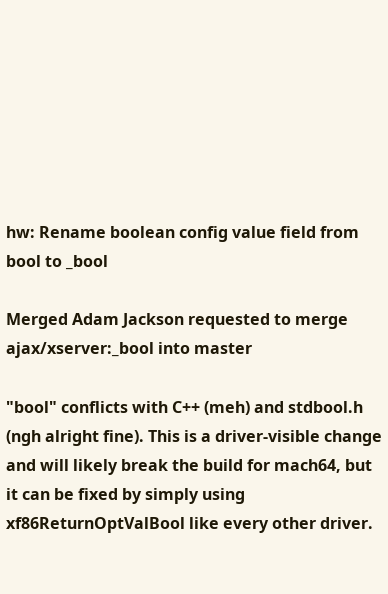hw: Rename boolean config value field from bool to _bool

Merged Adam Jackson requested to merge ajax/xserver:_bool into master

"bool" conflicts with C++ (meh) and stdbool.h (ngh alright fine). This is a driver-visible change and will likely break the build for mach64, but it can be fixed by simply using xf86ReturnOptValBool like every other driver.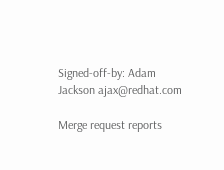Signed-off-by: Adam Jackson ajax@redhat.com

Merge request reports